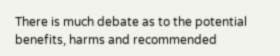There is much debate as to the potential benefits, harms and recommended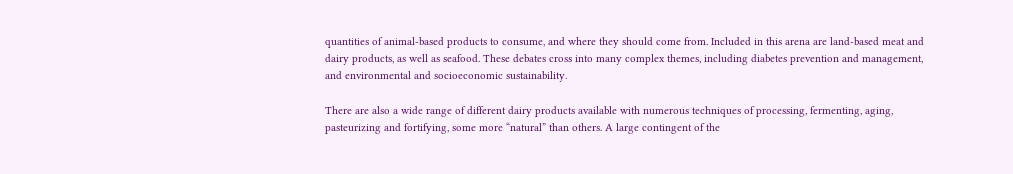quantities of animal-based products to consume, and where they should come from. Included in this arena are land-based meat and dairy products, as well as seafood. These debates cross into many complex themes, including diabetes prevention and management, and environmental and socioeconomic sustainability.

There are also a wide range of different dairy products available with numerous techniques of processing, fermenting, aging, pasteurizing and fortifying, some more “natural” than others. A large contingent of the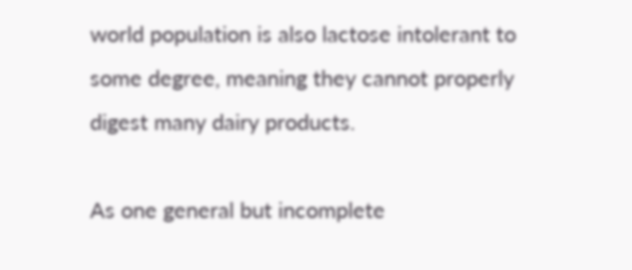world population is also lactose intolerant to some degree, meaning they cannot properly digest many dairy products.

As one general but incomplete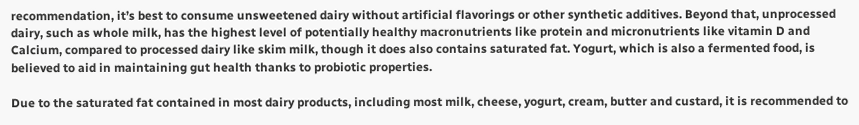recommendation, it’s best to consume unsweetened dairy without artificial flavorings or other synthetic additives. Beyond that, unprocessed dairy, such as whole milk, has the highest level of potentially healthy macronutrients like protein and micronutrients like vitamin D and Calcium, compared to processed dairy like skim milk, though it does also contains saturated fat. Yogurt, which is also a fermented food, is believed to aid in maintaining gut health thanks to probiotic properties.

Due to the saturated fat contained in most dairy products, including most milk, cheese, yogurt, cream, butter and custard, it is recommended to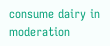consume dairy in moderation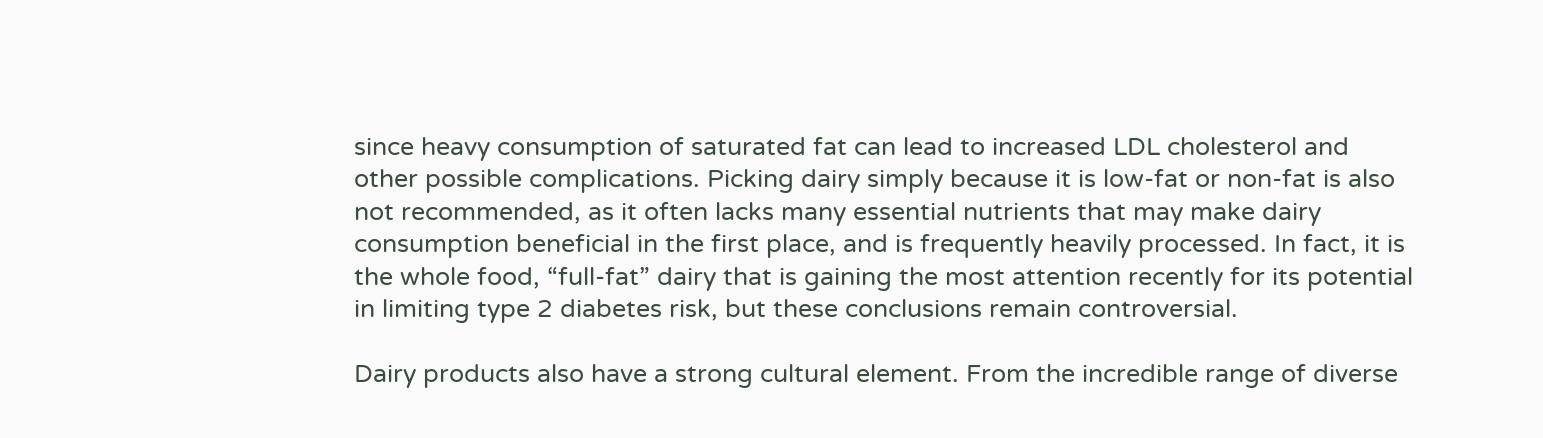since heavy consumption of saturated fat can lead to increased LDL cholesterol and other possible complications. Picking dairy simply because it is low-fat or non-fat is also not recommended, as it often lacks many essential nutrients that may make dairy consumption beneficial in the first place, and is frequently heavily processed. In fact, it is the whole food, “full-fat” dairy that is gaining the most attention recently for its potential in limiting type 2 diabetes risk, but these conclusions remain controversial.

Dairy products also have a strong cultural element. From the incredible range of diverse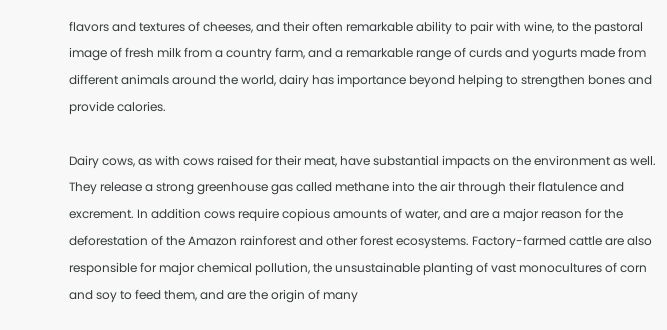flavors and textures of cheeses, and their often remarkable ability to pair with wine, to the pastoral image of fresh milk from a country farm, and a remarkable range of curds and yogurts made from different animals around the world, dairy has importance beyond helping to strengthen bones and provide calories.

Dairy cows, as with cows raised for their meat, have substantial impacts on the environment as well. They release a strong greenhouse gas called methane into the air through their flatulence and excrement. In addition cows require copious amounts of water, and are a major reason for the deforestation of the Amazon rainforest and other forest ecosystems. Factory-farmed cattle are also responsible for major chemical pollution, the unsustainable planting of vast monocultures of corn and soy to feed them, and are the origin of many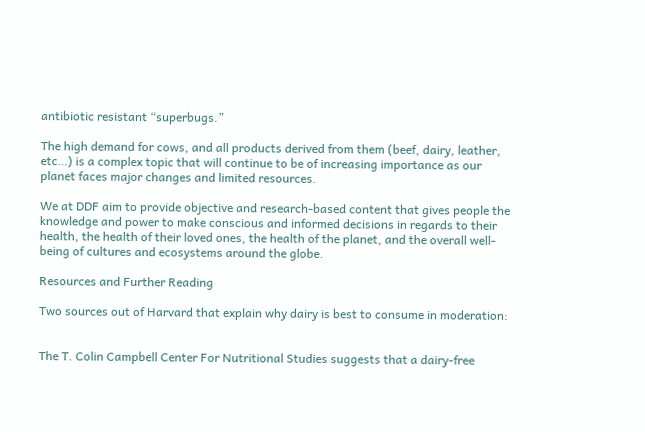antibiotic resistant “superbugs.”

The high demand for cows, and all products derived from them (beef, dairy, leather, etc…) is a complex topic that will continue to be of increasing importance as our planet faces major changes and limited resources.

We at DDF aim to provide objective and research-based content that gives people the knowledge and power to make conscious and informed decisions in regards to their health, the health of their loved ones, the health of the planet, and the overall well-being of cultures and ecosystems around the globe.

Resources and Further Reading

Two sources out of Harvard that explain why dairy is best to consume in moderation:


The T. Colin Campbell Center For Nutritional Studies suggests that a dairy-free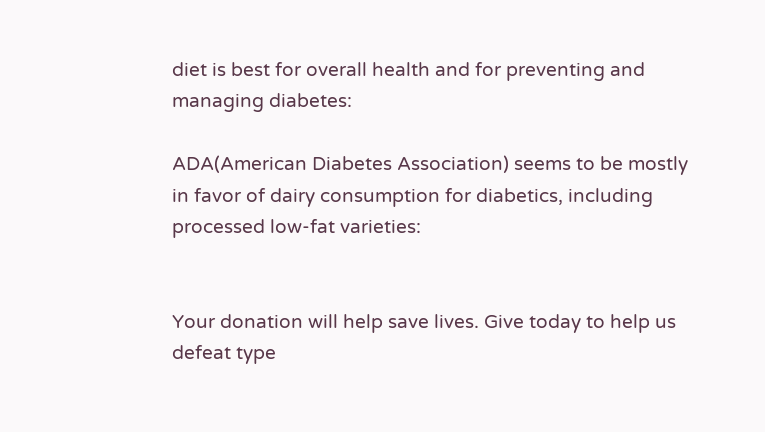diet is best for overall health and for preventing and managing diabetes:

ADA(American Diabetes Association) seems to be mostly in favor of dairy consumption for diabetics, including processed low-fat varieties:


Your donation will help save lives. Give today to help us defeat type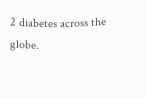2 diabetes across the globe.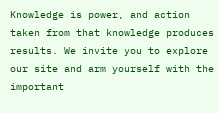Knowledge is power, and action taken from that knowledge produces results. We invite you to explore our site and arm yourself with the important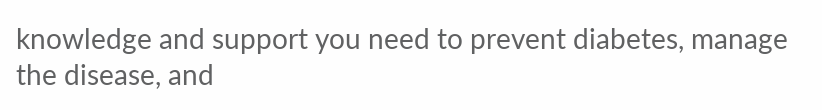knowledge and support you need to prevent diabetes, manage the disease, and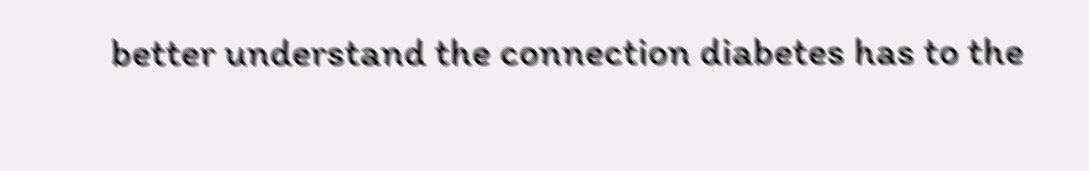better understand the connection diabetes has to the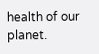health of our planet.